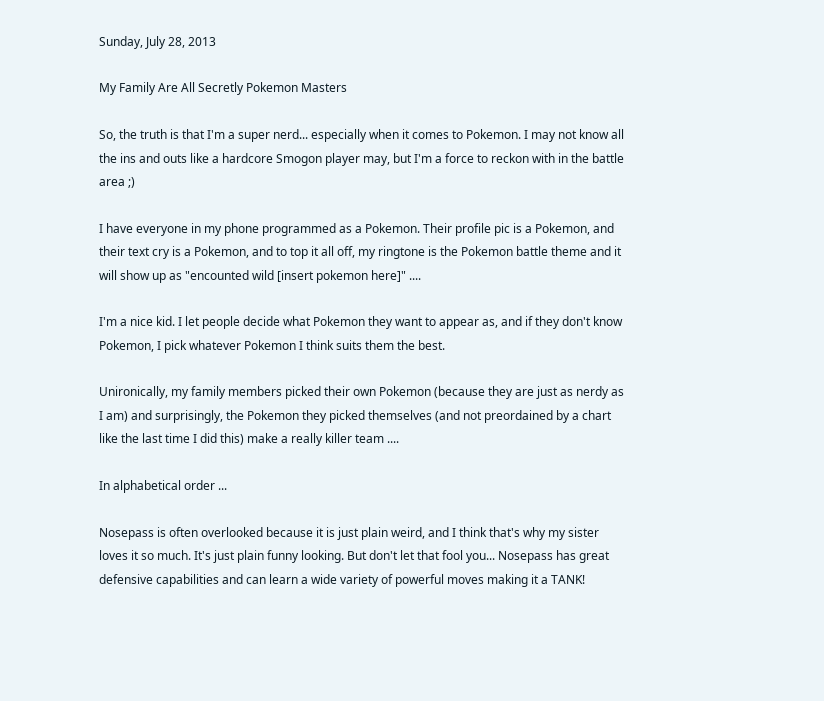Sunday, July 28, 2013

My Family Are All Secretly Pokemon Masters

So, the truth is that I'm a super nerd... especially when it comes to Pokemon. I may not know all the ins and outs like a hardcore Smogon player may, but I'm a force to reckon with in the battle area ;)

I have everyone in my phone programmed as a Pokemon. Their profile pic is a Pokemon, and their text cry is a Pokemon, and to top it all off, my ringtone is the Pokemon battle theme and it will show up as "encounted wild [insert pokemon here]" ....

I'm a nice kid. I let people decide what Pokemon they want to appear as, and if they don't know Pokemon, I pick whatever Pokemon I think suits them the best.

Unironically, my family members picked their own Pokemon (because they are just as nerdy as I am) and surprisingly, the Pokemon they picked themselves (and not preordained by a chart like the last time I did this) make a really killer team ....

In alphabetical order ...

Nosepass is often overlooked because it is just plain weird, and I think that's why my sister loves it so much. It's just plain funny looking. But don't let that fool you... Nosepass has great defensive capabilities and can learn a wide variety of powerful moves making it a TANK!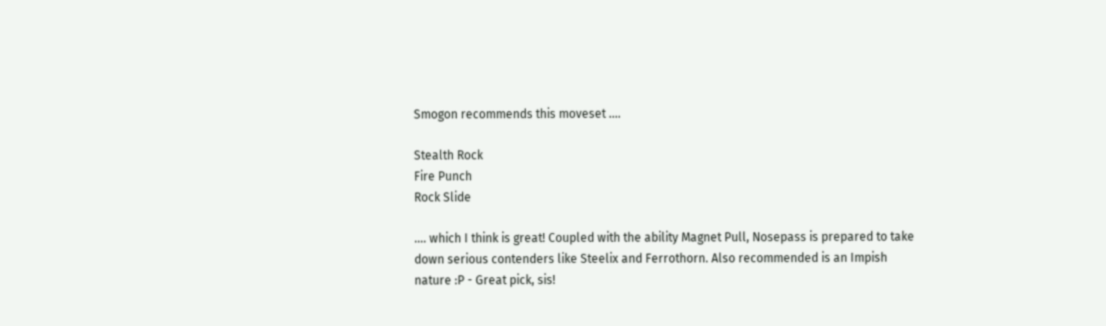Smogon recommends this moveset ....

Stealth Rock
Fire Punch
Rock Slide

.... which I think is great! Coupled with the ability Magnet Pull, Nosepass is prepared to take down serious contenders like Steelix and Ferrothorn. Also recommended is an Impish nature :P - Great pick, sis!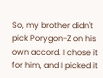So, my brother didn't pick Porygon-Z on his own accord. I chose it for him, and I picked it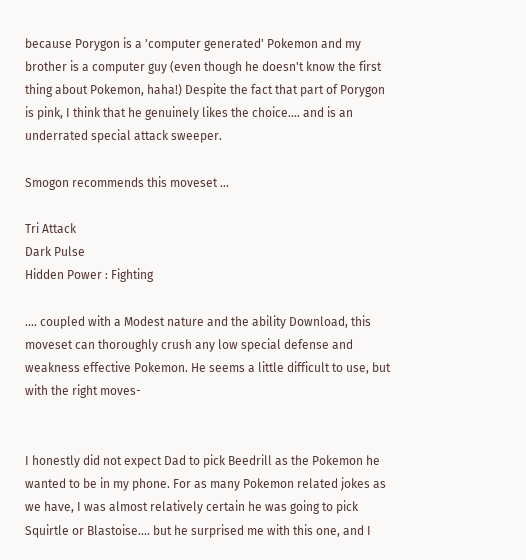because Porygon is a 'computer generated' Pokemon and my brother is a computer guy (even though he doesn't know the first thing about Pokemon, haha!) Despite the fact that part of Porygon is pink, I think that he genuinely likes the choice.... and is an underrated special attack sweeper.

Smogon recommends this moveset ...

Tri Attack
Dark Pulse
Hidden Power : Fighting

.... coupled with a Modest nature and the ability Download, this moveset can thoroughly crush any low special defense and weakness effective Pokemon. He seems a little difficult to use, but with the right moves-


I honestly did not expect Dad to pick Beedrill as the Pokemon he wanted to be in my phone. For as many Pokemon related jokes as we have, I was almost relatively certain he was going to pick Squirtle or Blastoise.... but he surprised me with this one, and I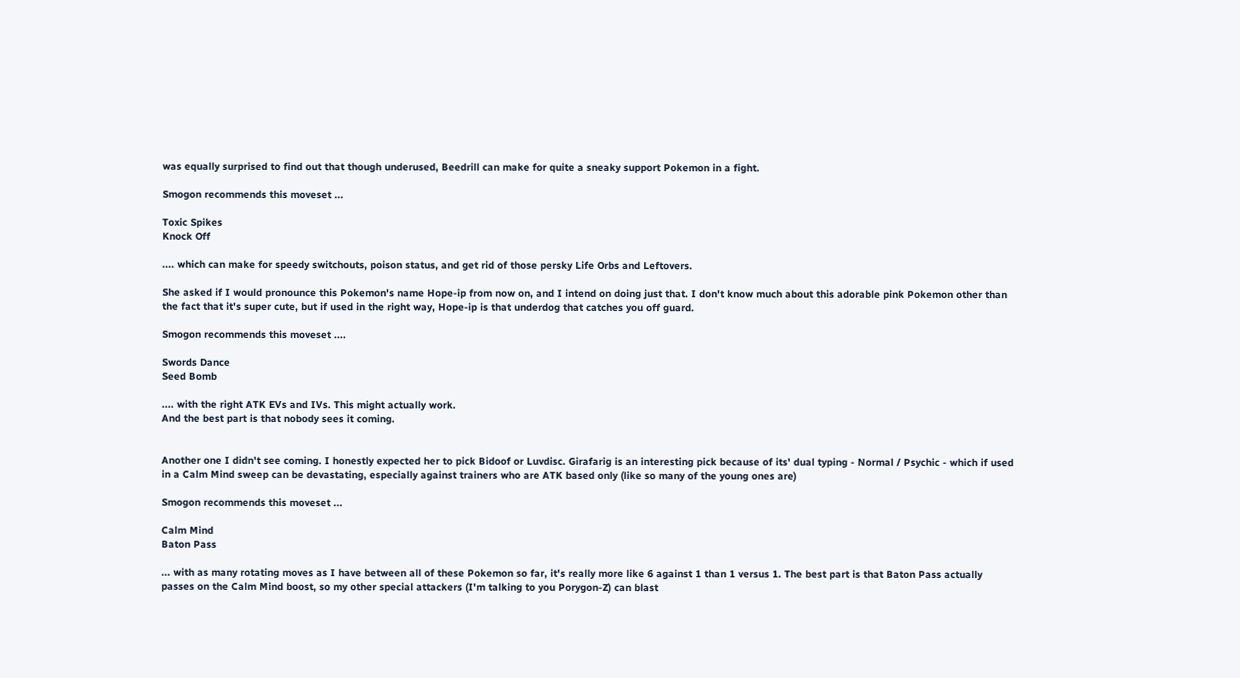was equally surprised to find out that though underused, Beedrill can make for quite a sneaky support Pokemon in a fight.

Smogon recommends this moveset ...

Toxic Spikes
Knock Off

.... which can make for speedy switchouts, poison status, and get rid of those persky Life Orbs and Leftovers.

She asked if I would pronounce this Pokemon's name Hope-ip from now on, and I intend on doing just that. I don't know much about this adorable pink Pokemon other than the fact that it's super cute, but if used in the right way, Hope-ip is that underdog that catches you off guard.

Smogon recommends this moveset ....

Swords Dance
Seed Bomb

.... with the right ATK EVs and IVs. This might actually work.
And the best part is that nobody sees it coming.


Another one I didn't see coming. I honestly expected her to pick Bidoof or Luvdisc. Girafarig is an interesting pick because of its' dual typing - Normal / Psychic - which if used in a Calm Mind sweep can be devastating, especially against trainers who are ATK based only (like so many of the young ones are)

Smogon recommends this moveset ...

Calm Mind
Baton Pass

... with as many rotating moves as I have between all of these Pokemon so far, it's really more like 6 against 1 than 1 versus 1. The best part is that Baton Pass actually passes on the Calm Mind boost, so my other special attackers (I'm talking to you Porygon-Z) can blast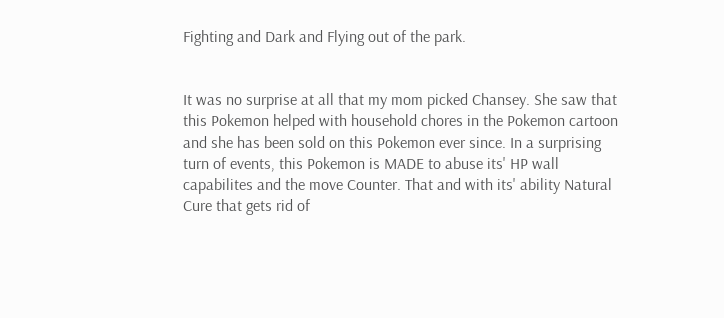Fighting and Dark and Flying out of the park.


It was no surprise at all that my mom picked Chansey. She saw that this Pokemon helped with household chores in the Pokemon cartoon and she has been sold on this Pokemon ever since. In a surprising turn of events, this Pokemon is MADE to abuse its' HP wall capabilites and the move Counter. That and with its' ability Natural Cure that gets rid of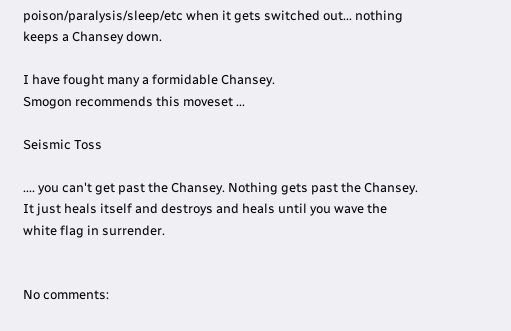poison/paralysis/sleep/etc when it gets switched out... nothing keeps a Chansey down.

I have fought many a formidable Chansey.
Smogon recommends this moveset ...

Seismic Toss

.... you can't get past the Chansey. Nothing gets past the Chansey. It just heals itself and destroys and heals until you wave the white flag in surrender.


No comments: